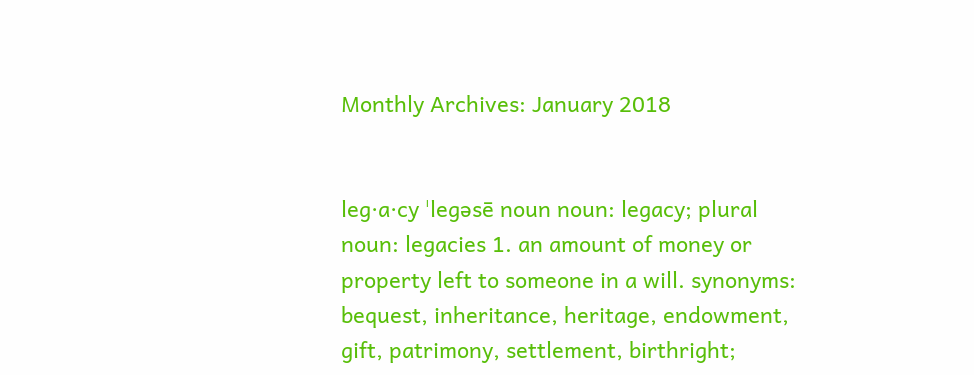Monthly Archives: January 2018


leg·a·cy ˈleɡəsē noun noun: legacy; plural noun: legacies 1. an amount of money or property left to someone in a will. synonyms: bequest, inheritance, heritage, endowment, gift, patrimony, settlement, birthright;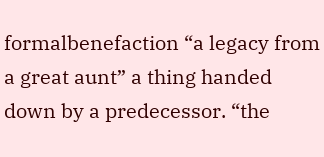formalbenefaction “a legacy from a great aunt” a thing handed down by a predecessor. “the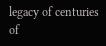legacy of centuries of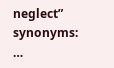neglect” synonyms: …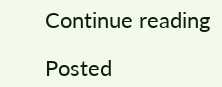Continue reading

Posted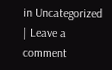in Uncategorized | Leave a comment